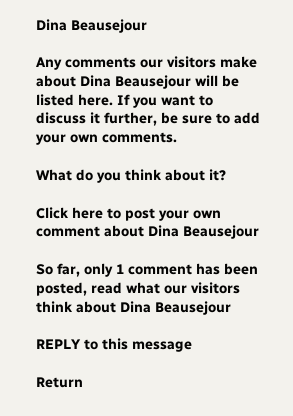Dina Beausejour

Any comments our visitors make about Dina Beausejour will be listed here. If you want to discuss it further, be sure to add your own comments.

What do you think about it?

Click here to post your own comment about Dina Beausejour

So far, only 1 comment has been posted, read what our visitors think about Dina Beausejour

REPLY to this message

Return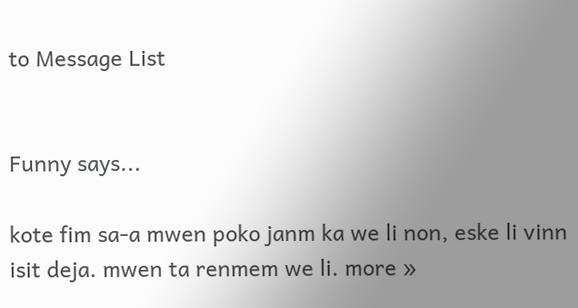to Message List


Funny says...

kote fim sa-a mwen poko janm ka we li non, eske li vinn isit deja. mwen ta renmem we li. more »